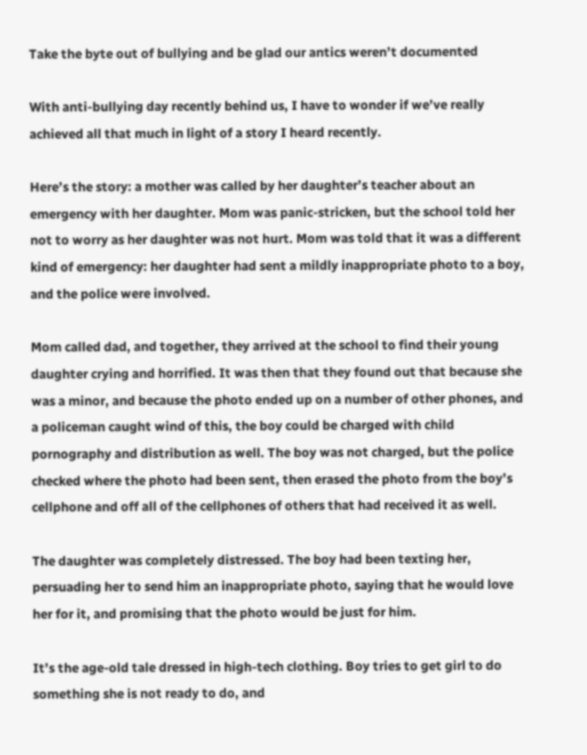Take the byte out of bullying and be glad our antics weren’t documented

With anti-bullying day recently behind us, I have to wonder if we’ve really achieved all that much in light of a story I heard recently.

Here’s the story: a mother was called by her daughter’s teacher about an emergency with her daughter. Mom was panic-stricken, but the school told her not to worry as her daughter was not hurt. Mom was told that it was a different kind of emergency: her daughter had sent a mildly inappropriate photo to a boy, and the police were involved.

Mom called dad, and together, they arrived at the school to find their young daughter crying and horrified. It was then that they found out that because she was a minor, and because the photo ended up on a number of other phones, and a policeman caught wind of this, the boy could be charged with child pornography and distribution as well. The boy was not charged, but the police checked where the photo had been sent, then erased the photo from the boy’s cellphone and off all of the cellphones of others that had received it as well.

The daughter was completely distressed. The boy had been texting her, persuading her to send him an inappropriate photo, saying that he would love her for it, and promising that the photo would be just for him.

It’s the age-old tale dressed in high-tech clothing. Boy tries to get girl to do something she is not ready to do, and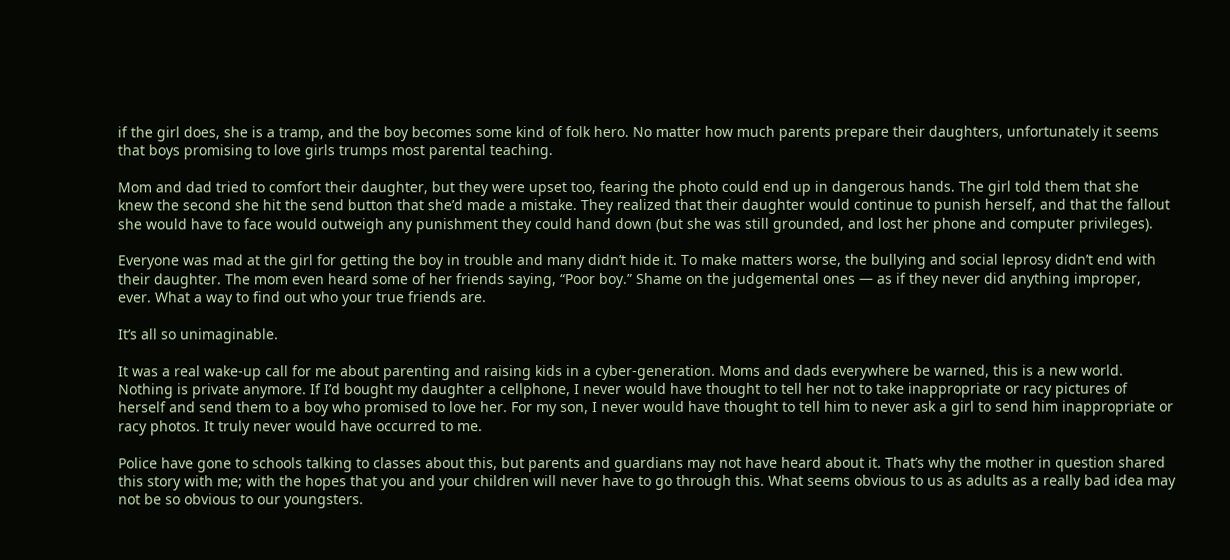if the girl does, she is a tramp, and the boy becomes some kind of folk hero. No matter how much parents prepare their daughters, unfortunately it seems that boys promising to love girls trumps most parental teaching.

Mom and dad tried to comfort their daughter, but they were upset too, fearing the photo could end up in dangerous hands. The girl told them that she knew the second she hit the send button that she’d made a mistake. They realized that their daughter would continue to punish herself, and that the fallout she would have to face would outweigh any punishment they could hand down (but she was still grounded, and lost her phone and computer privileges).

Everyone was mad at the girl for getting the boy in trouble and many didn’t hide it. To make matters worse, the bullying and social leprosy didn’t end with their daughter. The mom even heard some of her friends saying, “Poor boy.” Shame on the judgemental ones — as if they never did anything improper, ever. What a way to find out who your true friends are.

It’s all so unimaginable.

It was a real wake-up call for me about parenting and raising kids in a cyber-generation. Moms and dads everywhere be warned, this is a new world. Nothing is private anymore. If I’d bought my daughter a cellphone, I never would have thought to tell her not to take inappropriate or racy pictures of herself and send them to a boy who promised to love her. For my son, I never would have thought to tell him to never ask a girl to send him inappropriate or racy photos. It truly never would have occurred to me.

Police have gone to schools talking to classes about this, but parents and guardians may not have heard about it. That’s why the mother in question shared this story with me; with the hopes that you and your children will never have to go through this. What seems obvious to us as adults as a really bad idea may not be so obvious to our youngsters.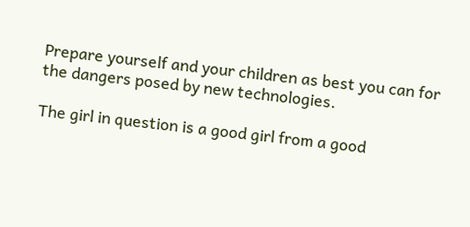Prepare yourself and your children as best you can for the dangers posed by new technologies.

The girl in question is a good girl from a good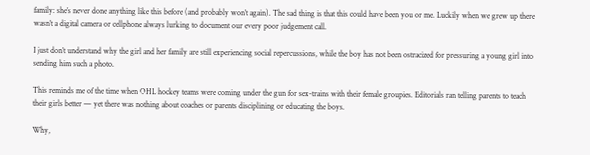family: she’s never done anything like this before (and probably won’t again). The sad thing is that this could have been you or me. Luckily when we grew up there wasn’t a digital camera or cellphone always lurking to document our every poor judgement call.

I just don’t understand why the girl and her family are still experiencing social repercussions, while the boy has not been ostracized for pressuring a young girl into sending him such a photo.

This reminds me of the time when OHL hockey teams were coming under the gun for sex-trains with their female groupies. Editorials ran telling parents to teach their girls better — yet there was nothing about coaches or parents disciplining or educating the boys.

Why,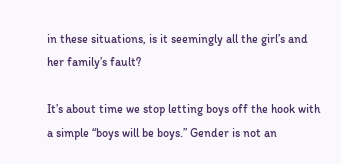in these situations, is it seemingly all the girl’s and her family’s fault?

It’s about time we stop letting boys off the hook with a simple “boys will be boys.” Gender is not an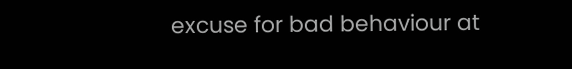excuse for bad behaviour at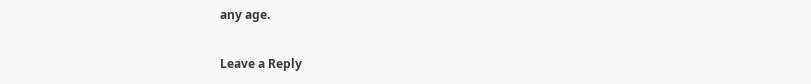any age.

Leave a Reply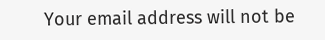Your email address will not be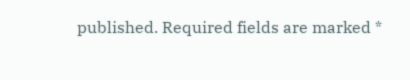published. Required fields are marked *